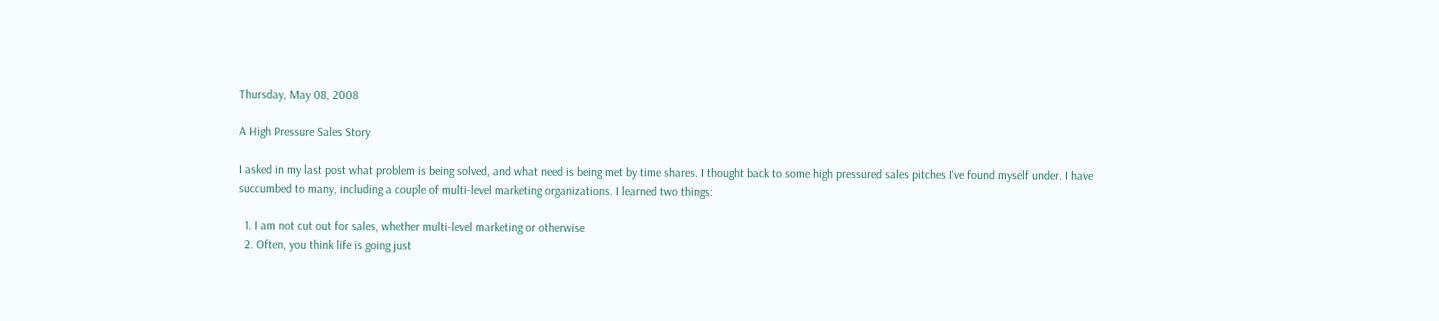Thursday, May 08, 2008

A High Pressure Sales Story

I asked in my last post what problem is being solved, and what need is being met by time shares. I thought back to some high pressured sales pitches I've found myself under. I have succumbed to many, including a couple of multi-level marketing organizations. I learned two things:

  1. I am not cut out for sales, whether multi-level marketing or otherwise
  2. Often, you think life is going just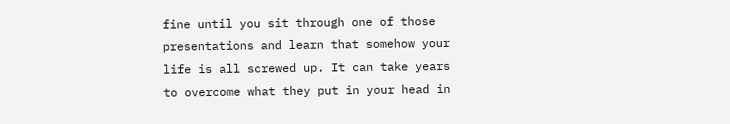fine until you sit through one of those presentations and learn that somehow your life is all screwed up. It can take years to overcome what they put in your head in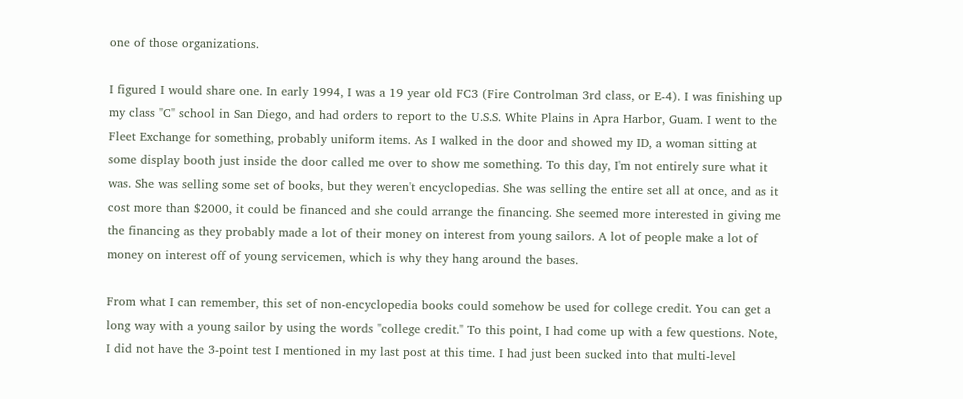one of those organizations.

I figured I would share one. In early 1994, I was a 19 year old FC3 (Fire Controlman 3rd class, or E-4). I was finishing up my class "C" school in San Diego, and had orders to report to the U.S.S. White Plains in Apra Harbor, Guam. I went to the Fleet Exchange for something, probably uniform items. As I walked in the door and showed my ID, a woman sitting at some display booth just inside the door called me over to show me something. To this day, I'm not entirely sure what it was. She was selling some set of books, but they weren't encyclopedias. She was selling the entire set all at once, and as it cost more than $2000, it could be financed and she could arrange the financing. She seemed more interested in giving me the financing as they probably made a lot of their money on interest from young sailors. A lot of people make a lot of money on interest off of young servicemen, which is why they hang around the bases.

From what I can remember, this set of non-encyclopedia books could somehow be used for college credit. You can get a long way with a young sailor by using the words "college credit." To this point, I had come up with a few questions. Note, I did not have the 3-point test I mentioned in my last post at this time. I had just been sucked into that multi-level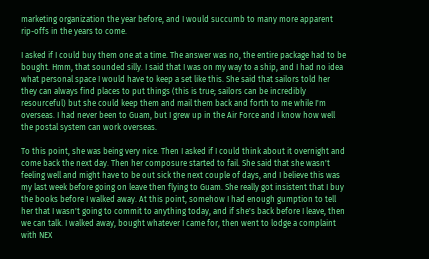marketing organization the year before, and I would succumb to many more apparent rip-offs in the years to come.

I asked if I could buy them one at a time. The answer was no, the entire package had to be bought. Hmm, that sounded silly. I said that I was on my way to a ship, and I had no idea what personal space I would have to keep a set like this. She said that sailors told her they can always find places to put things (this is true; sailors can be incredibly resourceful) but she could keep them and mail them back and forth to me while I'm overseas. I had never been to Guam, but I grew up in the Air Force and I know how well the postal system can work overseas.

To this point, she was being very nice. Then I asked if I could think about it overnight and come back the next day. Then her composure started to fail. She said that she wasn't feeling well and might have to be out sick the next couple of days, and I believe this was my last week before going on leave then flying to Guam. She really got insistent that I buy the books before I walked away. At this point, somehow I had enough gumption to tell her that I wasn't going to commit to anything today, and if she's back before I leave, then we can talk. I walked away, bought whatever I came for, then went to lodge a complaint with NEX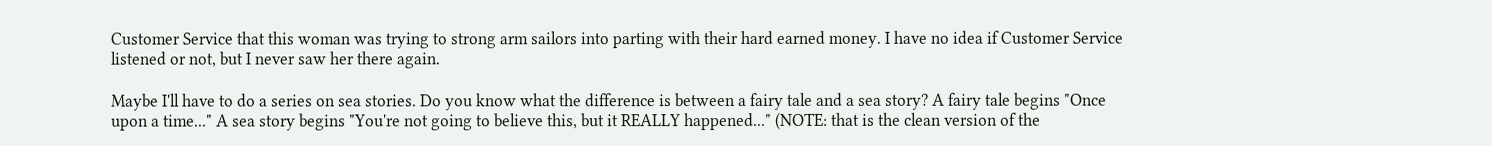Customer Service that this woman was trying to strong arm sailors into parting with their hard earned money. I have no idea if Customer Service listened or not, but I never saw her there again.

Maybe I'll have to do a series on sea stories. Do you know what the difference is between a fairy tale and a sea story? A fairy tale begins "Once upon a time..." A sea story begins "You're not going to believe this, but it REALLY happened..." (NOTE: that is the clean version of the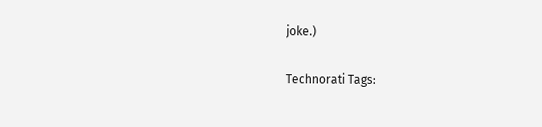joke.)

Technorati Tags: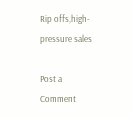Rip offs,high-pressure sales

Post a Comment